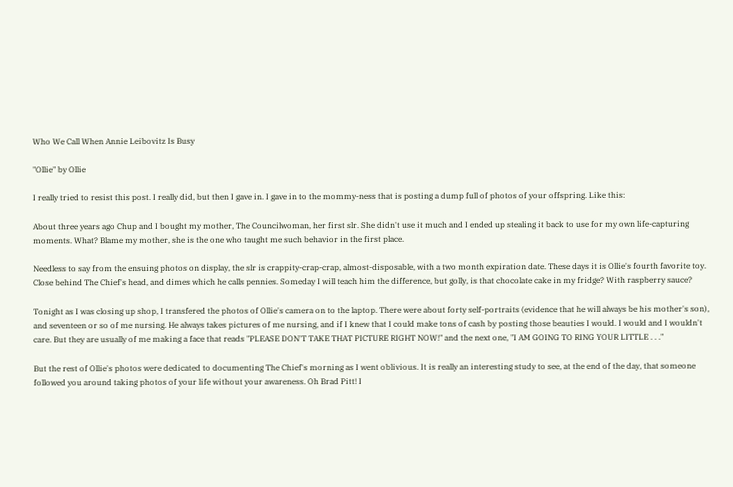Who We Call When Annie Leibovitz Is Busy

"Ollie" by Ollie

I really tried to resist this post. I really did, but then I gave in. I gave in to the mommy-ness that is posting a dump full of photos of your offspring. Like this:

About three years ago Chup and I bought my mother, The Councilwoman, her first slr. She didn't use it much and I ended up stealing it back to use for my own life-capturing moments. What? Blame my mother, she is the one who taught me such behavior in the first place.

Needless to say from the ensuing photos on display, the slr is crappity-crap-crap, almost-disposable, with a two month expiration date. These days it is Ollie's fourth favorite toy. Close behind The Chief's head, and dimes which he calls pennies. Someday I will teach him the difference, but golly, is that chocolate cake in my fridge? With raspberry sauce?

Tonight as I was closing up shop, I transfered the photos of Ollie's camera on to the laptop. There were about forty self-portraits (evidence that he will always be his mother's son), and seventeen or so of me nursing. He always takes pictures of me nursing, and if I knew that I could make tons of cash by posting those beauties I would. I would and I wouldn't care. But they are usually of me making a face that reads "PLEASE DON'T TAKE THAT PICTURE RIGHT NOW!" and the next one, "I AM GOING TO RING YOUR LITTLE . . ."

But the rest of Ollie's photos were dedicated to documenting The Chief's morning as I went oblivious. It is really an interesting study to see, at the end of the day, that someone followed you around taking photos of your life without your awareness. Oh Brad Pitt! I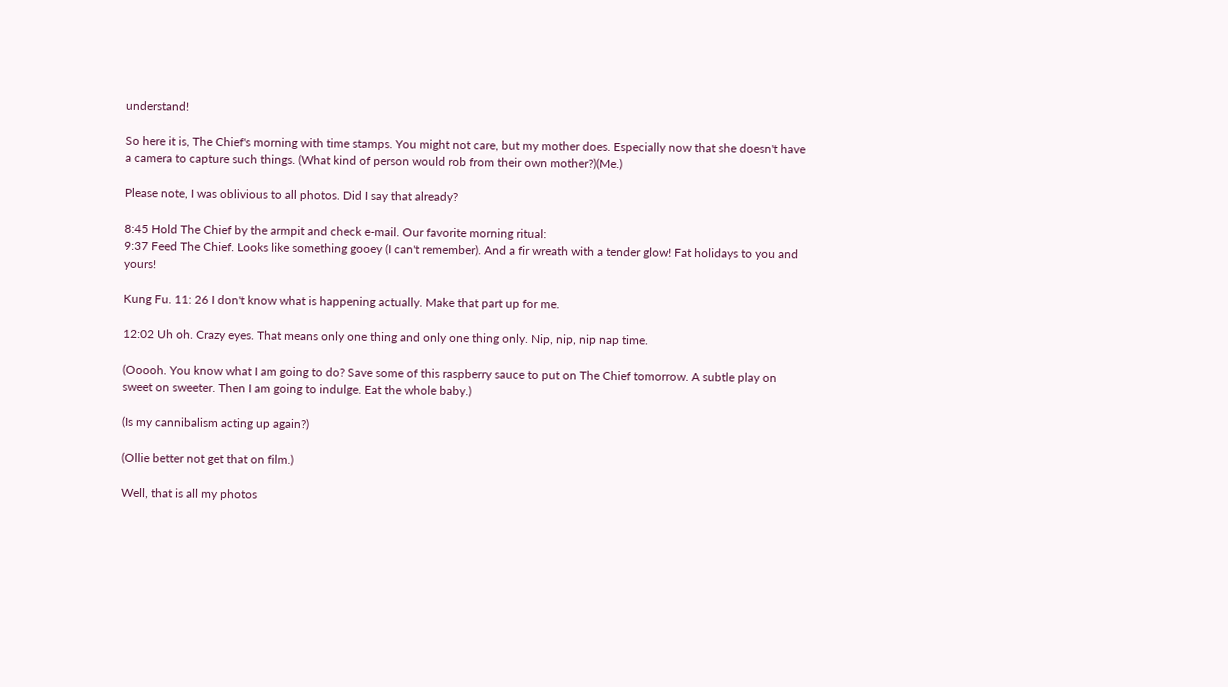understand!

So here it is, The Chief's morning with time stamps. You might not care, but my mother does. Especially now that she doesn't have a camera to capture such things. (What kind of person would rob from their own mother?)(Me.)

Please note, I was oblivious to all photos. Did I say that already?

8:45 Hold The Chief by the armpit and check e-mail. Our favorite morning ritual:
9:37 Feed The Chief. Looks like something gooey (I can't remember). And a fir wreath with a tender glow! Fat holidays to you and yours!

Kung Fu. 11: 26 I don't know what is happening actually. Make that part up for me.

12:02 Uh oh. Crazy eyes. That means only one thing and only one thing only. Nip, nip, nip nap time.

(Ooooh. You know what I am going to do? Save some of this raspberry sauce to put on The Chief tomorrow. A subtle play on sweet on sweeter. Then I am going to indulge. Eat the whole baby.)

(Is my cannibalism acting up again?)

(Ollie better not get that on film.)

Well, that is all my photos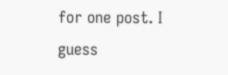for one post. I guess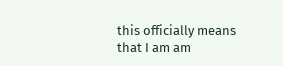this officially means that I am am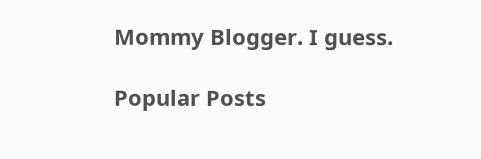Mommy Blogger. I guess.

Popular Posts